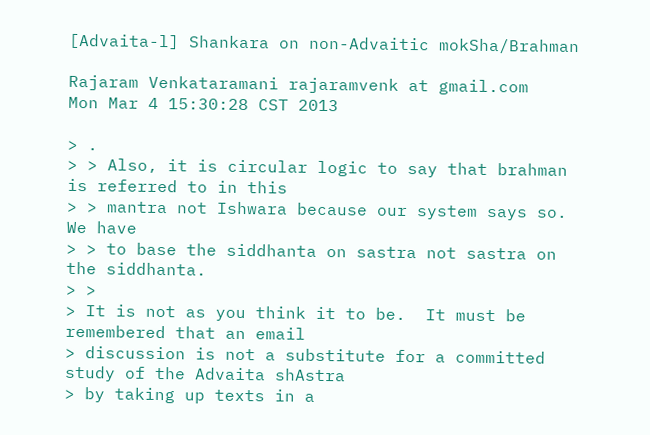[Advaita-l] Shankara on non-Advaitic mokSha/Brahman

Rajaram Venkataramani rajaramvenk at gmail.com
Mon Mar 4 15:30:28 CST 2013

> .
> > Also, it is circular logic to say that brahman is referred to in this
> > mantra not Ishwara because our system says so. We have
> > to base the siddhanta on sastra not sastra on the siddhanta.
> >
> It is not as you think it to be.  It must be remembered that an email
> discussion is not a substitute for a committed study of the Advaita shAstra
> by taking up texts in a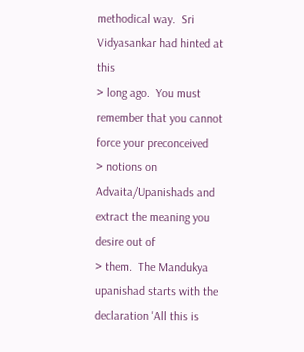methodical way.  Sri Vidyasankar had hinted at this
> long ago.  You must remember that you cannot force your preconceived
> notions on Advaita/Upanishads and extract the meaning you desire out of
> them.  The Mandukya upanishad starts with the declaration 'All this is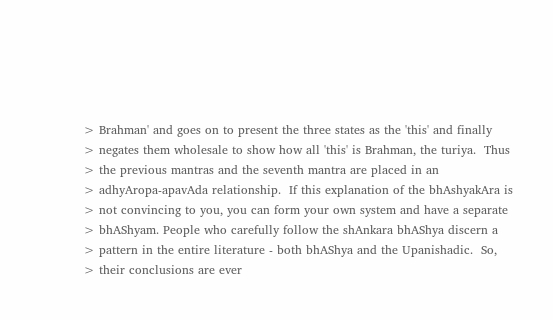> Brahman' and goes on to present the three states as the 'this' and finally
> negates them wholesale to show how all 'this' is Brahman, the turiya.  Thus
> the previous mantras and the seventh mantra are placed in an
> adhyAropa-apavAda relationship.  If this explanation of the bhAshyakAra is
> not convincing to you, you can form your own system and have a separate
> bhAShyam. People who carefully follow the shAnkara bhAShya discern a
> pattern in the entire literature - both bhAShya and the Upanishadic.  So,
> their conclusions are ever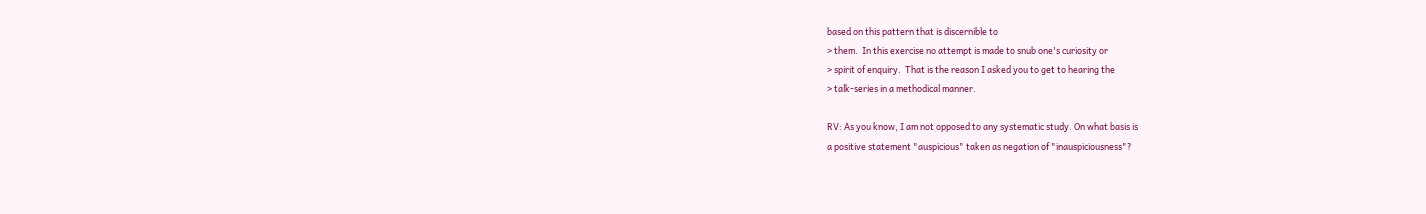based on this pattern that is discernible to
> them.  In this exercise no attempt is made to snub one's curiosity or
> spirit of enquiry.  That is the reason I asked you to get to hearing the
> talk-series in a methodical manner.

RV: As you know, I am not opposed to any systematic study. On what basis is
a positive statement "auspicious" taken as negation of "inauspiciousness"?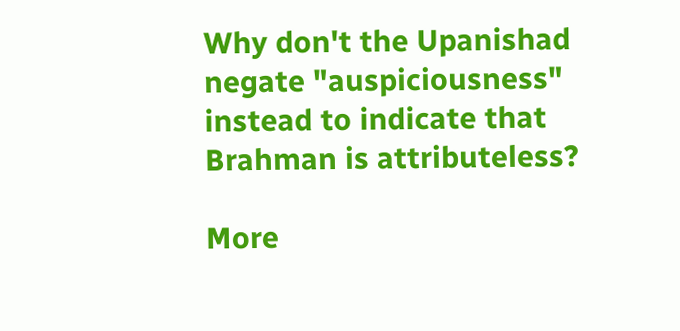Why don't the Upanishad negate "auspiciousness" instead to indicate that
Brahman is attributeless?

More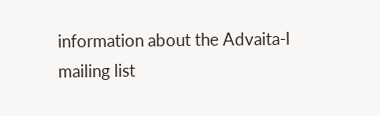information about the Advaita-l mailing list